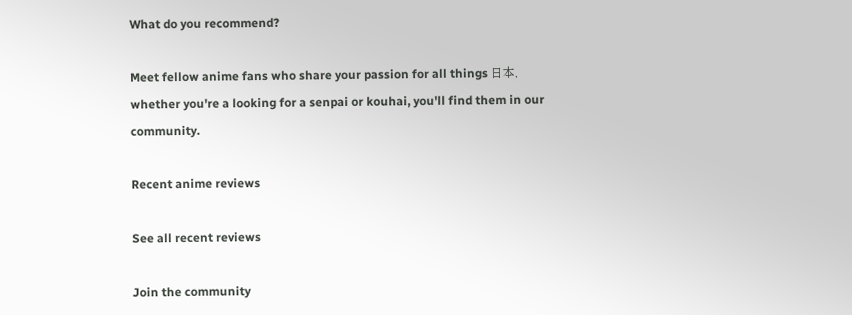What do you recommend?

Meet fellow anime fans who share your passion for all things 日本,
whether you're a looking for a senpai or kouhai, you'll find them in our community.

Recent anime reviews

See all recent reviews

Join the community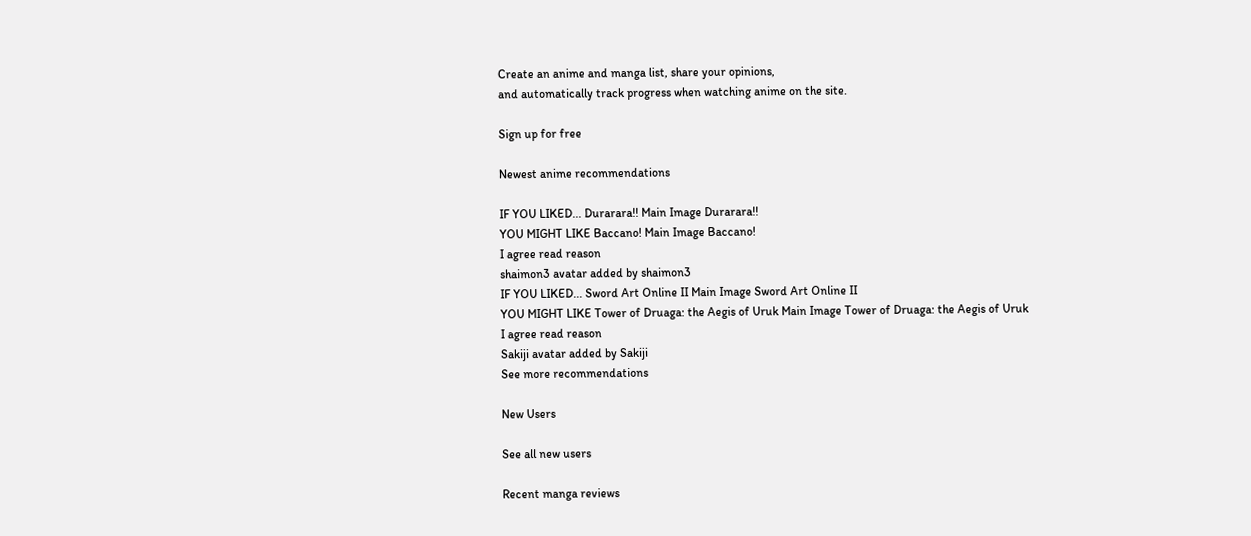Create an anime and manga list, share your opinions,
and automatically track progress when watching anime on the site.

Sign up for free

Newest anime recommendations

IF YOU LIKED... Durarara!! Main Image Durarara!!
YOU MIGHT LIKE Baccano! Main Image Baccano!
I agree read reason
shaimon3 avatar added by shaimon3
IF YOU LIKED... Sword Art Online II Main Image Sword Art Online II
YOU MIGHT LIKE Tower of Druaga: the Aegis of Uruk Main Image Tower of Druaga: the Aegis of Uruk
I agree read reason
Sakiji avatar added by Sakiji
See more recommendations

New Users

See all new users

Recent manga reviews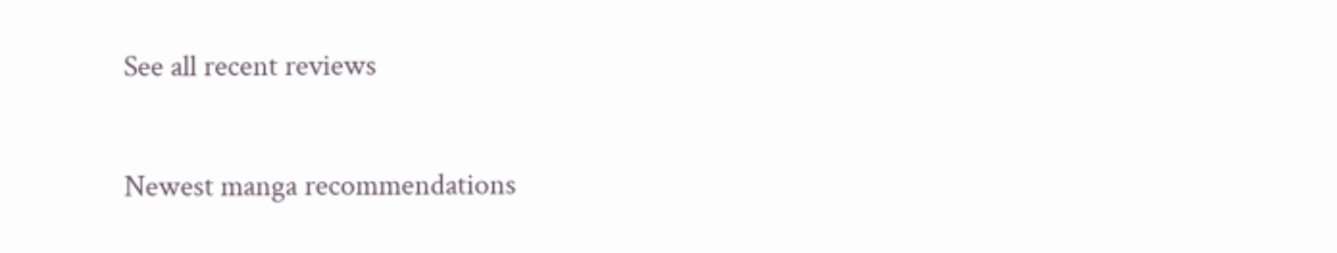See all recent reviews

Newest manga recommendations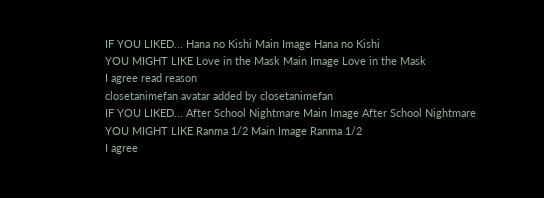IF YOU LIKED... Hana no Kishi Main Image Hana no Kishi
YOU MIGHT LIKE Love in the Mask Main Image Love in the Mask
I agree read reason
closetanimefan avatar added by closetanimefan
IF YOU LIKED... After School Nightmare Main Image After School Nightmare
YOU MIGHT LIKE Ranma 1/2 Main Image Ranma 1/2
I agree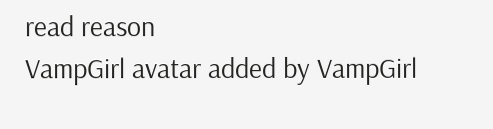read reason
VampGirl avatar added by VampGirl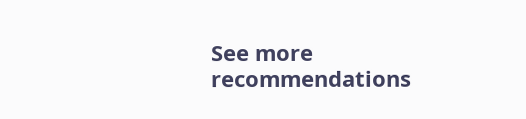See more recommendations